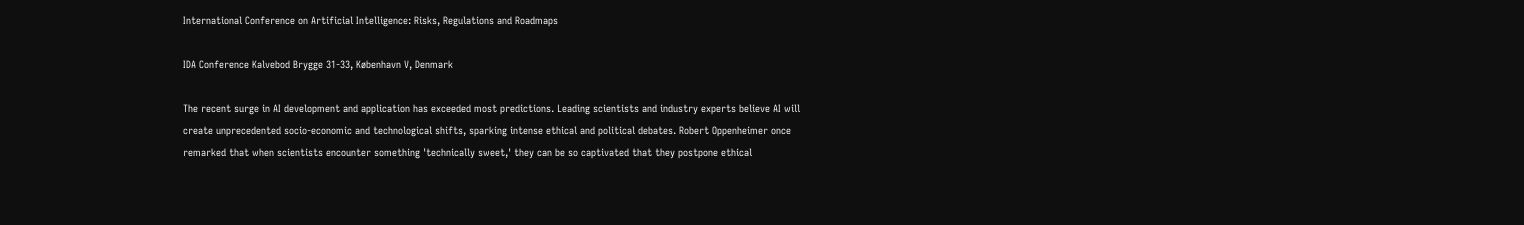International Conference on Artificial Intelligence: Risks, Regulations and Roadmaps

IDA Conference Kalvebod Brygge 31-33, København V, Denmark

The recent surge in AI development and application has exceeded most predictions. Leading scientists and industry experts believe AI will create unprecedented socio-economic and technological shifts, sparking intense ethical and political debates. Robert Oppenheimer once remarked that when scientists encounter something 'technically sweet,' they can be so captivated that they postpone ethical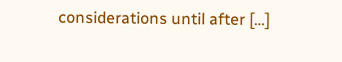considerations until after […]